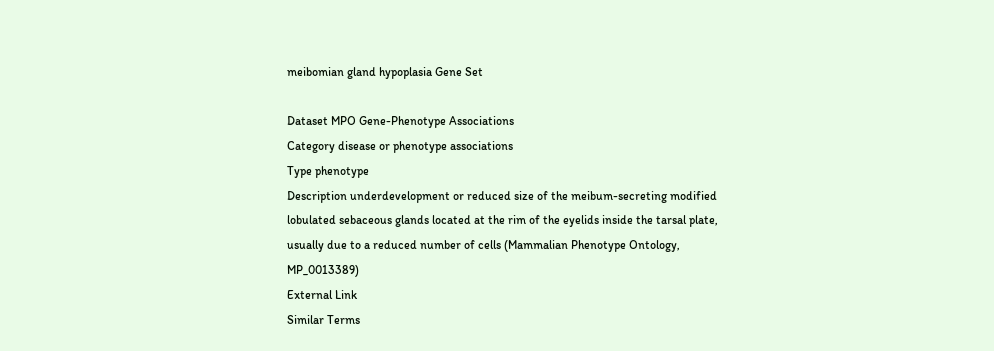meibomian gland hypoplasia Gene Set

Dataset MPO Gene-Phenotype Associations
Category disease or phenotype associations
Type phenotype
Description underdevelopment or reduced size of the meibum-secreting modified lobulated sebaceous glands located at the rim of the eyelids inside the tarsal plate, usually due to a reduced number of cells (Mammalian Phenotype Ontology, MP_0013389)
External Link
Similar Terms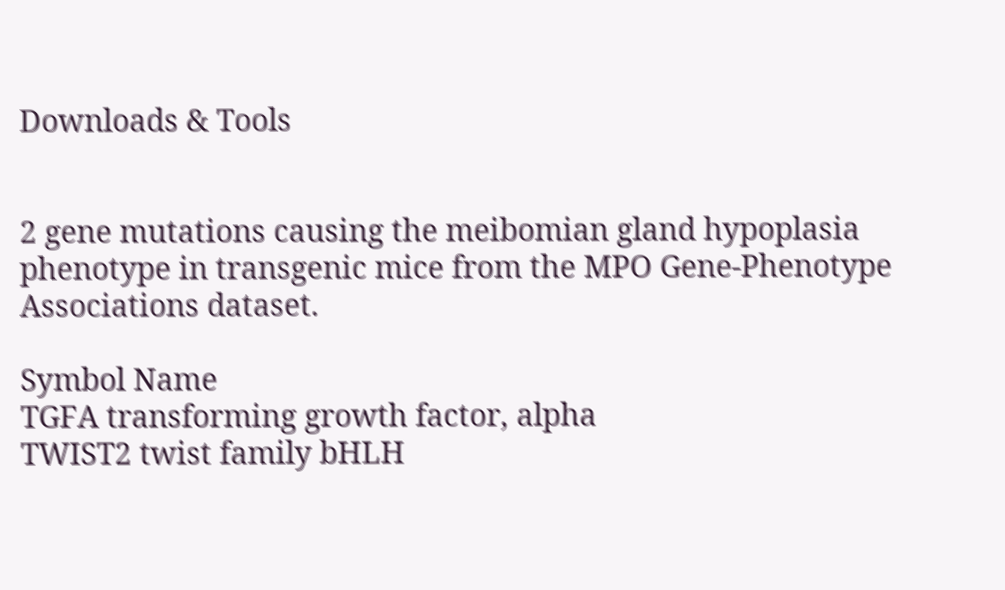Downloads & Tools


2 gene mutations causing the meibomian gland hypoplasia phenotype in transgenic mice from the MPO Gene-Phenotype Associations dataset.

Symbol Name
TGFA transforming growth factor, alpha
TWIST2 twist family bHLH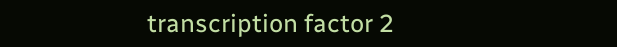transcription factor 2